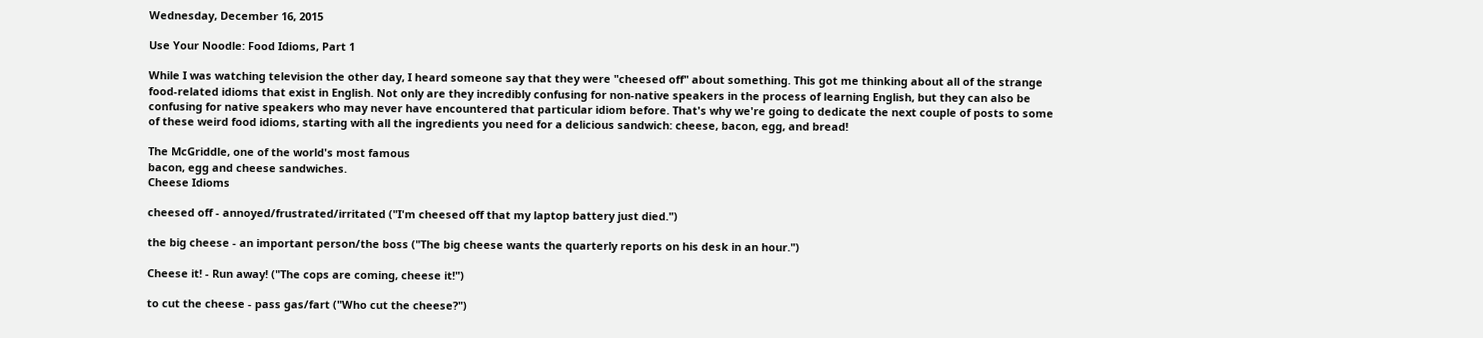Wednesday, December 16, 2015

Use Your Noodle: Food Idioms, Part 1

While I was watching television the other day, I heard someone say that they were "cheesed off" about something. This got me thinking about all of the strange food-related idioms that exist in English. Not only are they incredibly confusing for non-native speakers in the process of learning English, but they can also be confusing for native speakers who may never have encountered that particular idiom before. That's why we're going to dedicate the next couple of posts to some of these weird food idioms, starting with all the ingredients you need for a delicious sandwich: cheese, bacon, egg, and bread!

The McGriddle, one of the world's most famous
bacon, egg and cheese sandwiches.
Cheese Idioms

cheesed off - annoyed/frustrated/irritated ("I'm cheesed off that my laptop battery just died.")

the big cheese - an important person/the boss ("The big cheese wants the quarterly reports on his desk in an hour.")

Cheese it! - Run away! ("The cops are coming, cheese it!")

to cut the cheese - pass gas/fart ("Who cut the cheese?")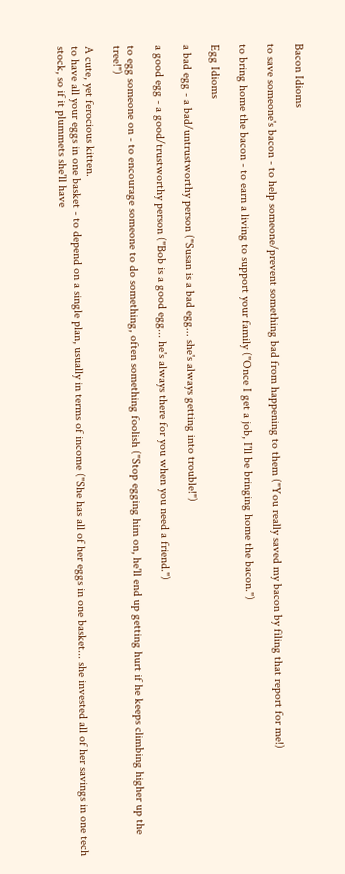Bacon Idioms

to save someone's bacon - to help someone/prevent something bad from happening to them ("You really saved my bacon by filing that report for me!)

to bring home the bacon - to earn a living to support your family ("Once I get a job, I'll be bringing home the bacon.")

Egg Idioms

a bad egg - a bad/untrustworthy person ("Susan is a bad egg... she's always getting into trouble!")

a good egg - a good/trustworthy person ("Bob is a good egg... he's always there for you when you need a friend.")

to egg someone on - to encourage someone to do something, often something foolish ("Stop egging him on, he'll end up getting hurt if he keeps climbing higher up the tree!")

A cute, yet ferocious kitten.
to have all your eggs in one basket - to depend on a single plan, usually in terms of income ("She has all of her eggs in one basket... she invested all of her savings in one tech stock, so if it plummets she'll have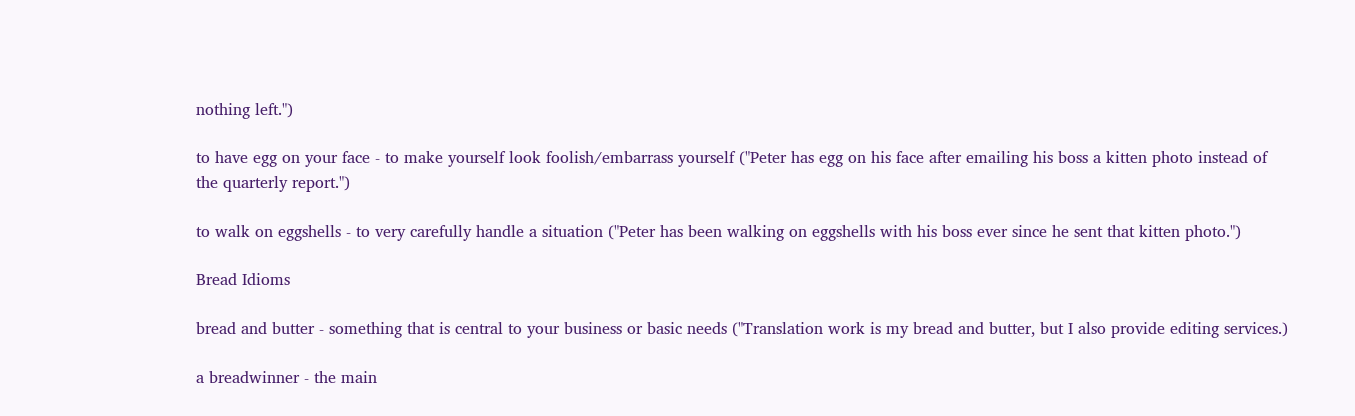nothing left.")

to have egg on your face - to make yourself look foolish/embarrass yourself ("Peter has egg on his face after emailing his boss a kitten photo instead of the quarterly report.")

to walk on eggshells - to very carefully handle a situation ("Peter has been walking on eggshells with his boss ever since he sent that kitten photo.")

Bread Idioms

bread and butter - something that is central to your business or basic needs ("Translation work is my bread and butter, but I also provide editing services.)

a breadwinner - the main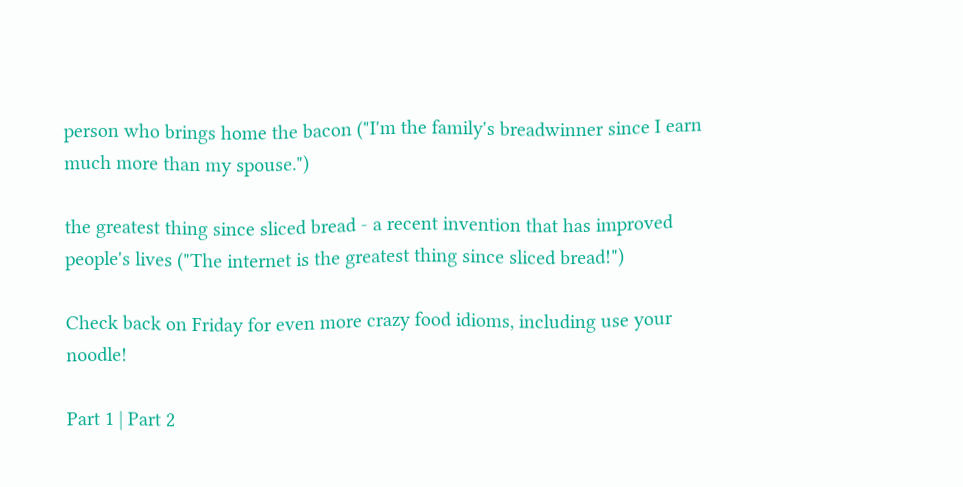person who brings home the bacon ("I'm the family's breadwinner since I earn much more than my spouse.")

the greatest thing since sliced bread - a recent invention that has improved people's lives ("The internet is the greatest thing since sliced bread!")

Check back on Friday for even more crazy food idioms, including use your noodle!

Part 1 | Part 2